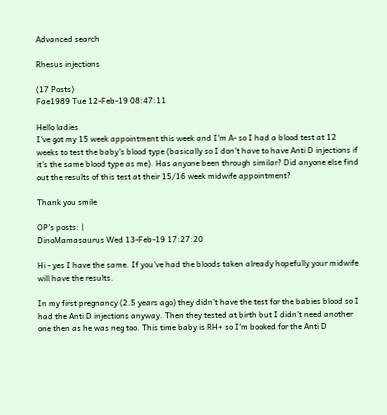Advanced search

Rhesus injections

(17 Posts)
Fae1989 Tue 12-Feb-19 08:47:11

Hello ladies
I've got my 15 week appointment this week and I'm A- so I had a blood test at 12 weeks to test the baby's blood type (basically so I don't have to have Anti D injections if it's the same blood type as me). Has anyone been through similar? Did anyone else find out the results of this test at their 15/16 week midwife appointment?

Thank you smile

OP’s posts: |
DinoMamasaurus Wed 13-Feb-19 17:27:20

Hi - yes I have the same. If you’ve had the bloods taken already hopefully your midwife will have the results.

In my first pregnancy (2.5 years ago) they didn’t have the test for the babies blood so I had the Anti D injections anyway. Then they tested at birth but I didn’t need another one then as he was neg too. This time baby is RH+ so I’m booked for the Anti D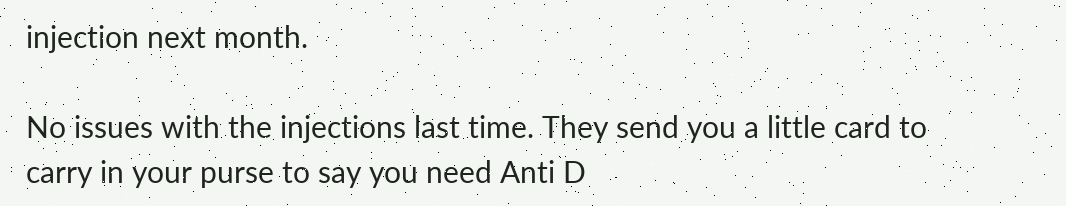injection next month.

No issues with the injections last time. They send you a little card to carry in your purse to say you need Anti D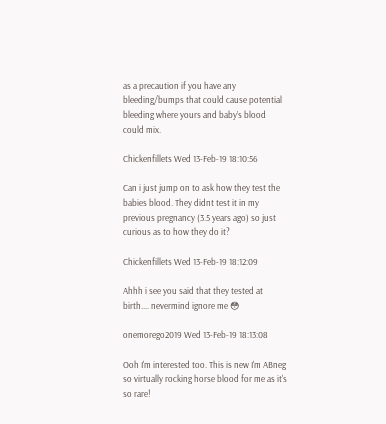as a precaution if you have any bleeding/bumps that could cause potential bleeding where yours and baby’s blood could mix.

Chickenfillets Wed 13-Feb-19 18:10:56

Can i just jump on to ask how they test the babies blood. They didnt test it in my previous pregnancy (3.5 years ago) so just curious as to how they do it?

Chickenfillets Wed 13-Feb-19 18:12:09

Ahhh i see you said that they tested at birth.... nevermind ignore me 😳

onemorego2019 Wed 13-Feb-19 18:13:08

Ooh I'm interested too. This is new I'm ABneg so virtually rocking horse blood for me as it's so rare!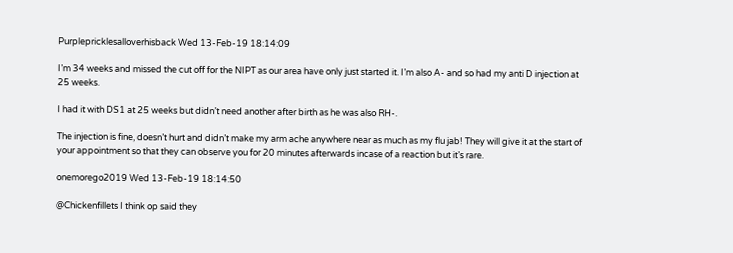Purplepricklesalloverhisback Wed 13-Feb-19 18:14:09

I’m 34 weeks and missed the cut off for the NIPT as our area have only just started it. I’m also A- and so had my anti D injection at 25 weeks.

I had it with DS1 at 25 weeks but didn’t need another after birth as he was also RH-.

The injection is fine, doesn’t hurt and didn’t make my arm ache anywhere near as much as my flu jab! They will give it at the start of your appointment so that they can observe you for 20 minutes afterwards incase of a reaction but it’s rare.

onemorego2019 Wed 13-Feb-19 18:14:50

@Chickenfillets I think op said they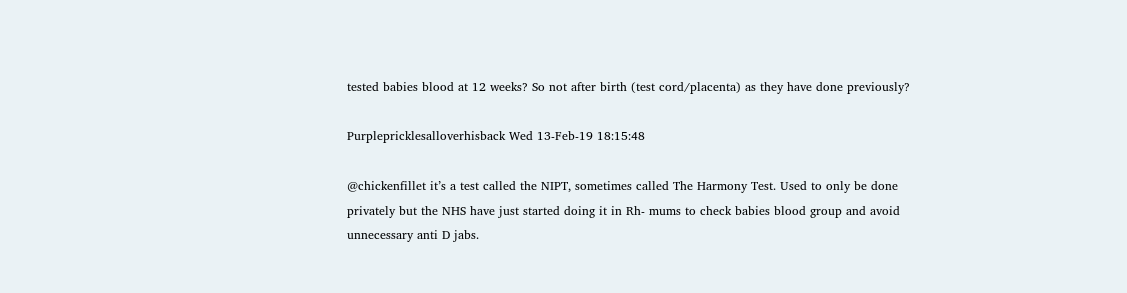tested babies blood at 12 weeks? So not after birth (test cord/placenta) as they have done previously?

Purplepricklesalloverhisback Wed 13-Feb-19 18:15:48

@chickenfillet it’s a test called the NIPT, sometimes called The Harmony Test. Used to only be done privately but the NHS have just started doing it in Rh- mums to check babies blood group and avoid unnecessary anti D jabs.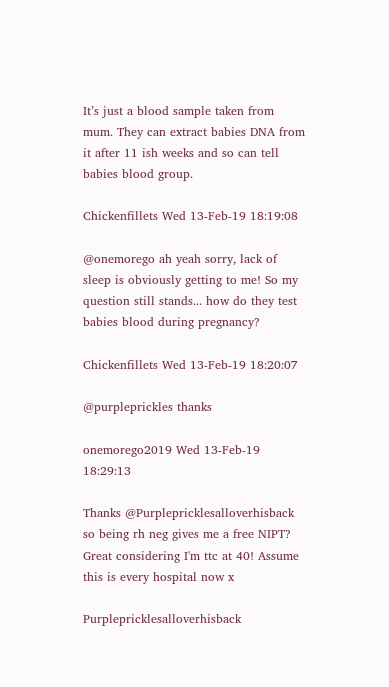It’s just a blood sample taken from mum. They can extract babies DNA from it after 11 ish weeks and so can tell babies blood group.

Chickenfillets Wed 13-Feb-19 18:19:08

@onemorego ah yeah sorry, lack of sleep is obviously getting to me! So my question still stands... how do they test babies blood during pregnancy?

Chickenfillets Wed 13-Feb-19 18:20:07

@purpleprickles thanks

onemorego2019 Wed 13-Feb-19 18:29:13

Thanks @Purplepricklesalloverhisback so being rh neg gives me a free NIPT? Great considering I'm ttc at 40! Assume this is every hospital now x

Purplepricklesalloverhisback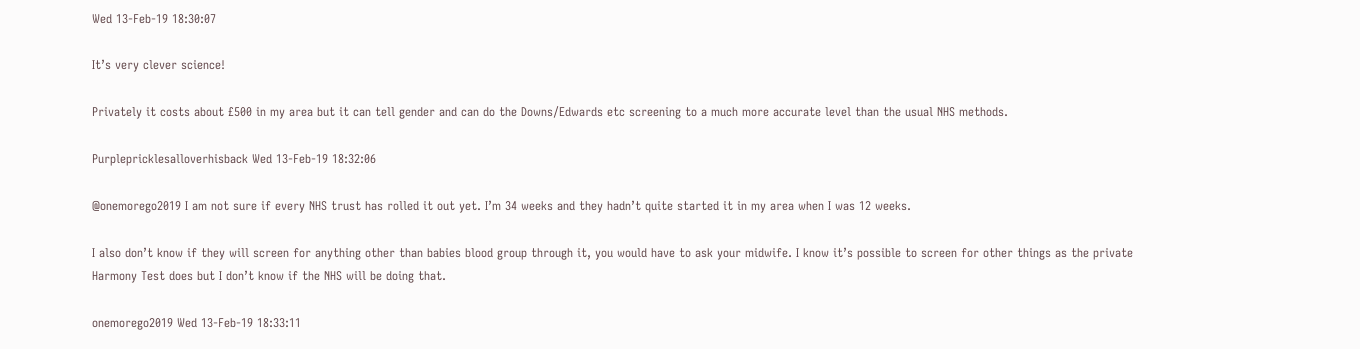Wed 13-Feb-19 18:30:07

It’s very clever science!

Privately it costs about £500 in my area but it can tell gender and can do the Downs/Edwards etc screening to a much more accurate level than the usual NHS methods.

Purplepricklesalloverhisback Wed 13-Feb-19 18:32:06

@onemorego2019 I am not sure if every NHS trust has rolled it out yet. I’m 34 weeks and they hadn’t quite started it in my area when I was 12 weeks.

I also don’t know if they will screen for anything other than babies blood group through it, you would have to ask your midwife. I know it’s possible to screen for other things as the private Harmony Test does but I don’t know if the NHS will be doing that.

onemorego2019 Wed 13-Feb-19 18:33:11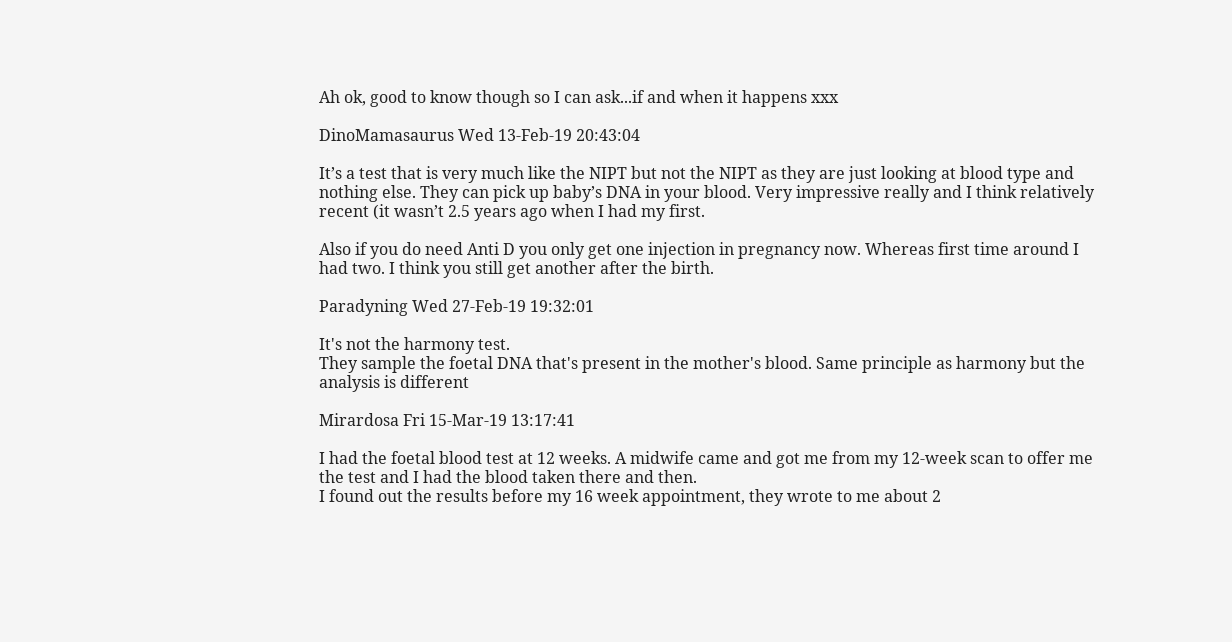Ah ok, good to know though so I can ask...if and when it happens xxx

DinoMamasaurus Wed 13-Feb-19 20:43:04

It’s a test that is very much like the NIPT but not the NIPT as they are just looking at blood type and nothing else. They can pick up baby’s DNA in your blood. Very impressive really and I think relatively recent (it wasn’t 2.5 years ago when I had my first.

Also if you do need Anti D you only get one injection in pregnancy now. Whereas first time around I had two. I think you still get another after the birth.

Paradyning Wed 27-Feb-19 19:32:01

It's not the harmony test.
They sample the foetal DNA that's present in the mother's blood. Same principle as harmony but the analysis is different

Mirardosa Fri 15-Mar-19 13:17:41

I had the foetal blood test at 12 weeks. A midwife came and got me from my 12-week scan to offer me the test and I had the blood taken there and then.
I found out the results before my 16 week appointment, they wrote to me about 2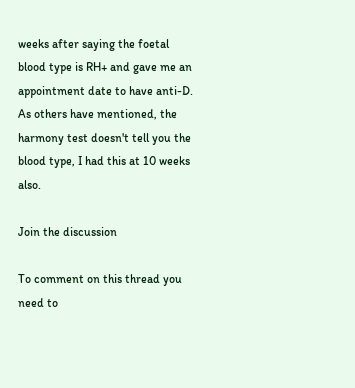weeks after saying the foetal blood type is RH+ and gave me an appointment date to have anti-D.
As others have mentioned, the harmony test doesn't tell you the blood type, I had this at 10 weeks also.

Join the discussion

To comment on this thread you need to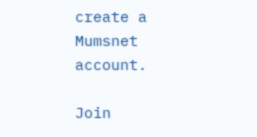create a Mumsnet account.

Join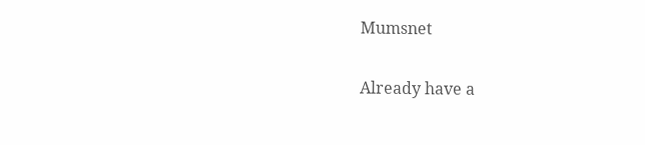Mumsnet

Already have a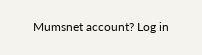Mumsnet account? Log in